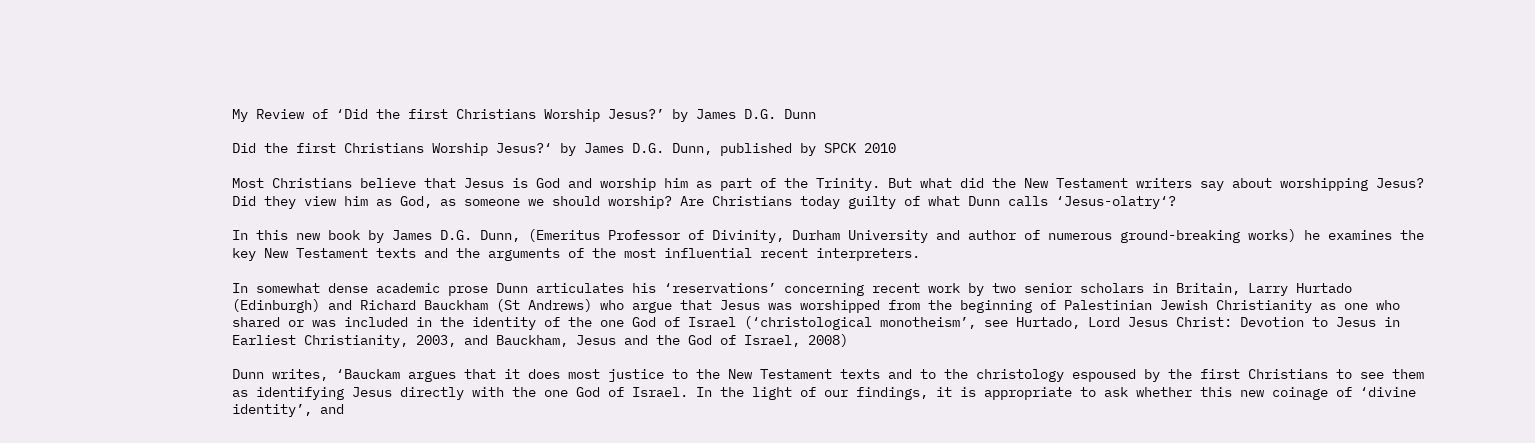My Review of ‘Did the first Christians Worship Jesus?’ by James D.G. Dunn

Did the first Christians Worship Jesus?‘ by James D.G. Dunn, published by SPCK 2010

Most Christians believe that Jesus is God and worship him as part of the Trinity. But what did the New Testament writers say about worshipping Jesus? Did they view him as God, as someone we should worship? Are Christians today guilty of what Dunn calls ‘Jesus-olatry‘?

In this new book by James D.G. Dunn, (Emeritus Professor of Divinity, Durham University and author of numerous ground-breaking works) he examines the key New Testament texts and the arguments of the most influential recent interpreters.

In somewhat dense academic prose Dunn articulates his ‘reservations’ concerning recent work by two senior scholars in Britain, Larry Hurtado (Edinburgh) and Richard Bauckham (St Andrews) who argue that Jesus was worshipped from the beginning of Palestinian Jewish Christianity as one who shared or was included in the identity of the one God of Israel (‘christological monotheism’, see Hurtado, Lord Jesus Christ: Devotion to Jesus in Earliest Christianity, 2003, and Bauckham, Jesus and the God of Israel, 2008)

Dunn writes, ‘Bauckam argues that it does most justice to the New Testament texts and to the christology espoused by the first Christians to see them as identifying Jesus directly with the one God of Israel. In the light of our findings, it is appropriate to ask whether this new coinage of ‘divine identity’, and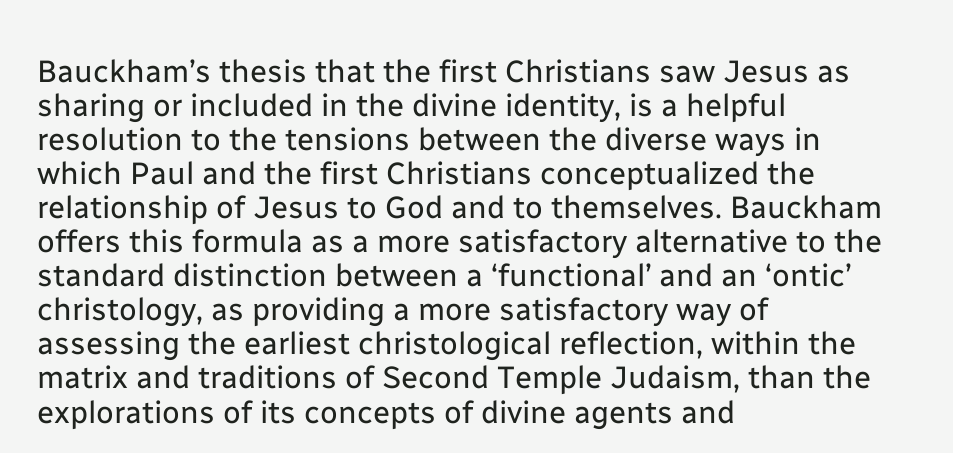Bauckham’s thesis that the first Christians saw Jesus as sharing or included in the divine identity, is a helpful resolution to the tensions between the diverse ways in which Paul and the first Christians conceptualized the relationship of Jesus to God and to themselves. Bauckham offers this formula as a more satisfactory alternative to the standard distinction between a ‘functional’ and an ‘ontic’ christology, as providing a more satisfactory way of assessing the earliest christological reflection, within the matrix and traditions of Second Temple Judaism, than the explorations of its concepts of divine agents and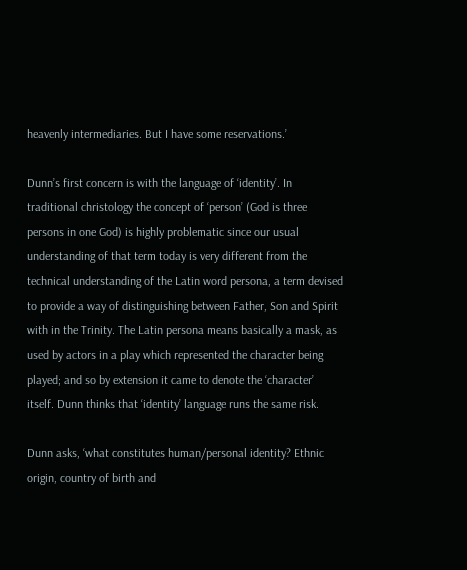heavenly intermediaries. But I have some reservations.’

Dunn’s first concern is with the language of ‘identity’. In traditional christology the concept of ‘person’ (God is three persons in one God) is highly problematic since our usual understanding of that term today is very different from the technical understanding of the Latin word persona, a term devised to provide a way of distinguishing between Father, Son and Spirit with in the Trinity. The Latin persona means basically a mask, as used by actors in a play which represented the character being played; and so by extension it came to denote the ‘character’ itself. Dunn thinks that ‘identity’ language runs the same risk.

Dunn asks, ‘what constitutes human/personal identity? Ethnic origin, country of birth and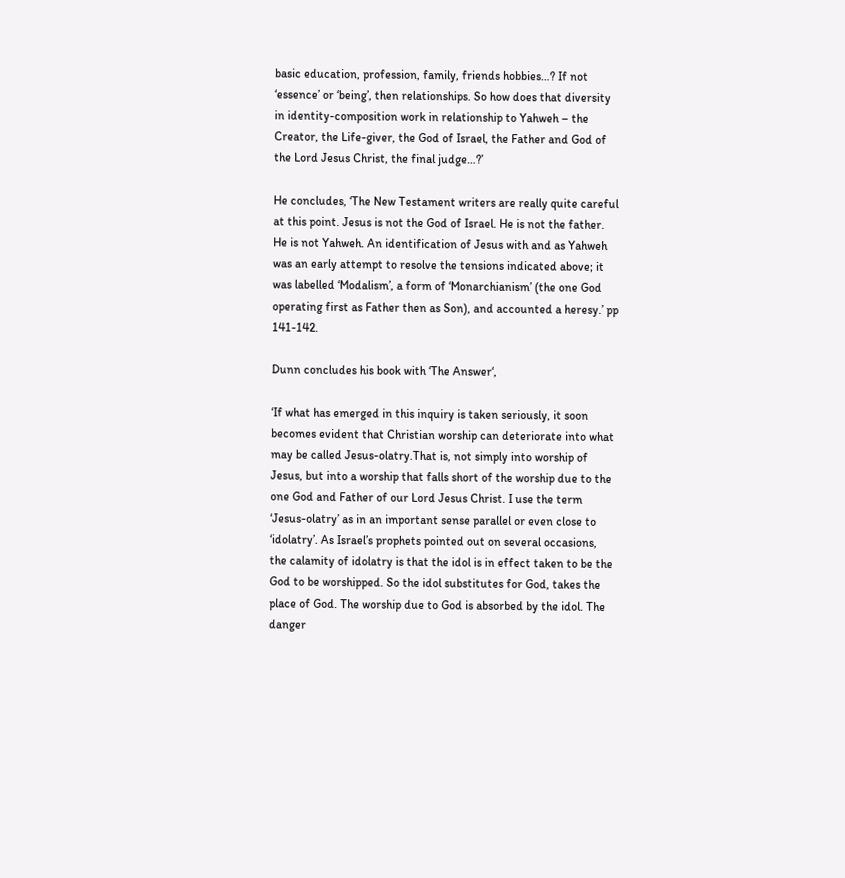basic education, profession, family, friends hobbies…? If not ‘essence’ or ‘being’, then relationships. So how does that diversity in identity-composition work in relationship to Yahweh – the Creator, the Life-giver, the God of Israel, the Father and God of the Lord Jesus Christ, the final judge…?’

He concludes, ‘The New Testament writers are really quite careful at this point. Jesus is not the God of Israel. He is not the father. He is not Yahweh. An identification of Jesus with and as Yahweh was an early attempt to resolve the tensions indicated above; it was labelled ‘Modalism’, a form of ‘Monarchianism’ (the one God operating first as Father then as Son), and accounted a heresy.’ pp 141-142.

Dunn concludes his book with ‘The Answer‘,

‘If what has emerged in this inquiry is taken seriously, it soon becomes evident that Christian worship can deteriorate into what may be called Jesus-olatry.That is, not simply into worship of Jesus, but into a worship that falls short of the worship due to the one God and Father of our Lord Jesus Christ. I use the term ‘Jesus-olatry’ as in an important sense parallel or even close to ‘idolatry’. As Israel’s prophets pointed out on several occasions, the calamity of idolatry is that the idol is in effect taken to be the God to be worshipped. So the idol substitutes for God, takes the place of God. The worship due to God is absorbed by the idol. The danger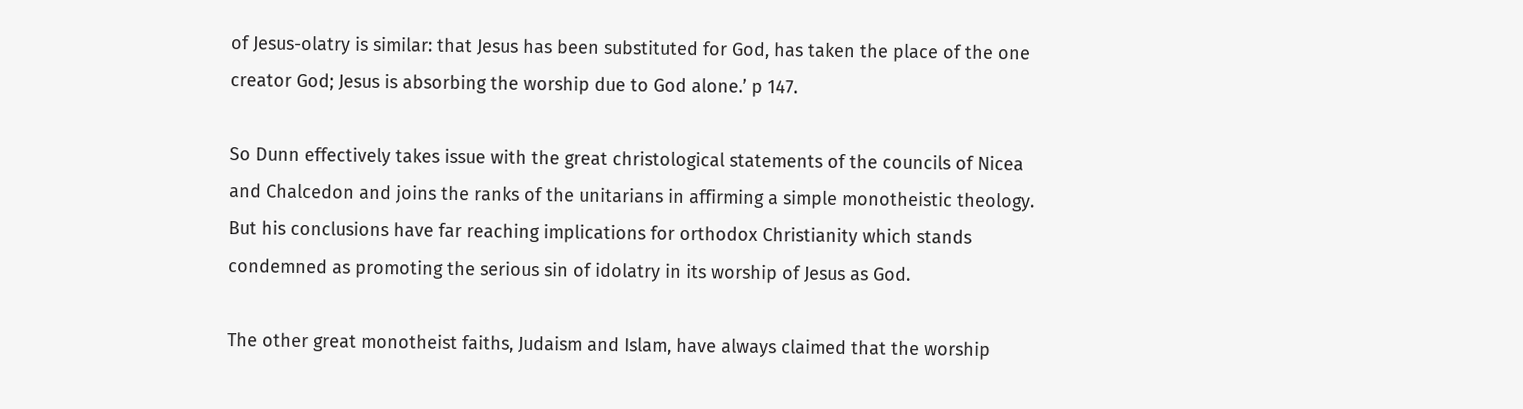of Jesus-olatry is similar: that Jesus has been substituted for God, has taken the place of the one creator God; Jesus is absorbing the worship due to God alone.’ p 147.

So Dunn effectively takes issue with the great christological statements of the councils of Nicea and Chalcedon and joins the ranks of the unitarians in affirming a simple monotheistic theology. But his conclusions have far reaching implications for orthodox Christianity which stands condemned as promoting the serious sin of idolatry in its worship of Jesus as God.

The other great monotheist faiths, Judaism and Islam, have always claimed that the worship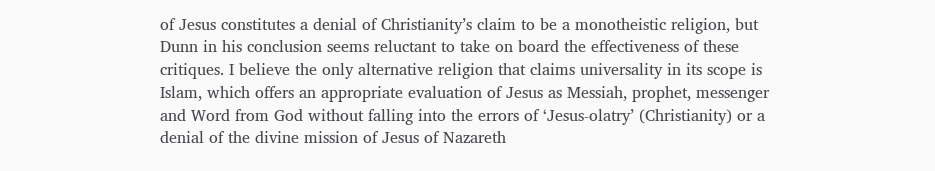of Jesus constitutes a denial of Christianity’s claim to be a monotheistic religion, but Dunn in his conclusion seems reluctant to take on board the effectiveness of these critiques. I believe the only alternative religion that claims universality in its scope is Islam, which offers an appropriate evaluation of Jesus as Messiah, prophet, messenger and Word from God without falling into the errors of ‘Jesus-olatry’ (Christianity) or a denial of the divine mission of Jesus of Nazareth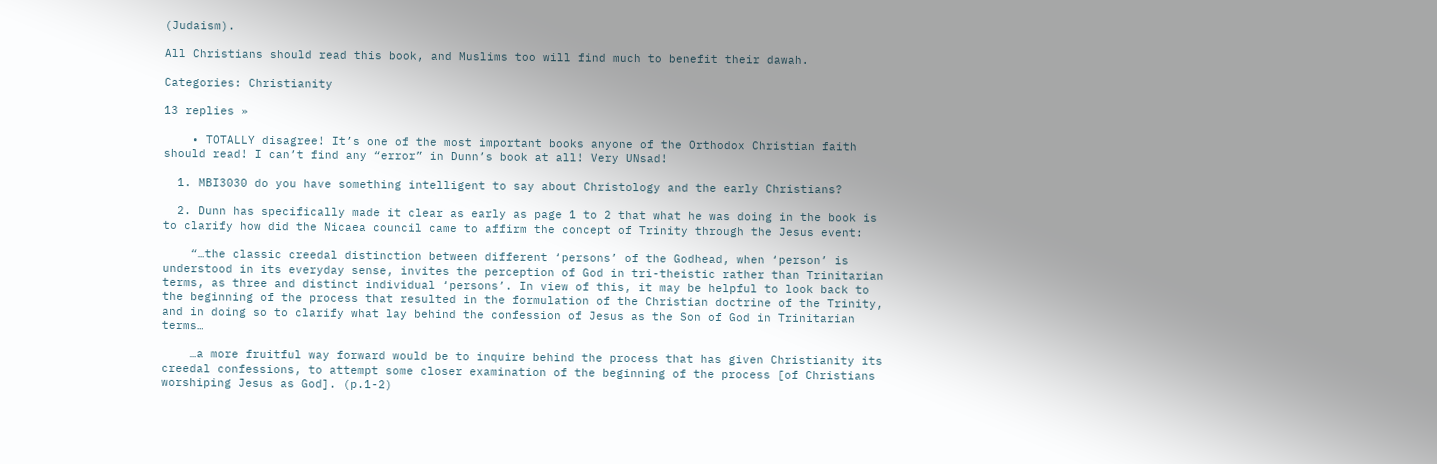(Judaism).

All Christians should read this book, and Muslims too will find much to benefit their dawah.

Categories: Christianity

13 replies »

    • TOTALLY disagree! It’s one of the most important books anyone of the Orthodox Christian faith should read! I can’t find any “error” in Dunn’s book at all! Very UNsad!

  1. MBI3030 do you have something intelligent to say about Christology and the early Christians?

  2. Dunn has specifically made it clear as early as page 1 to 2 that what he was doing in the book is to clarify how did the Nicaea council came to affirm the concept of Trinity through the Jesus event:

    “…the classic creedal distinction between different ‘persons’ of the Godhead, when ‘person’ is understood in its everyday sense, invites the perception of God in tri-theistic rather than Trinitarian terms, as three and distinct individual ‘persons’. In view of this, it may be helpful to look back to the beginning of the process that resulted in the formulation of the Christian doctrine of the Trinity, and in doing so to clarify what lay behind the confession of Jesus as the Son of God in Trinitarian terms…

    …a more fruitful way forward would be to inquire behind the process that has given Christianity its creedal confessions, to attempt some closer examination of the beginning of the process [of Christians worshiping Jesus as God]. (p.1-2)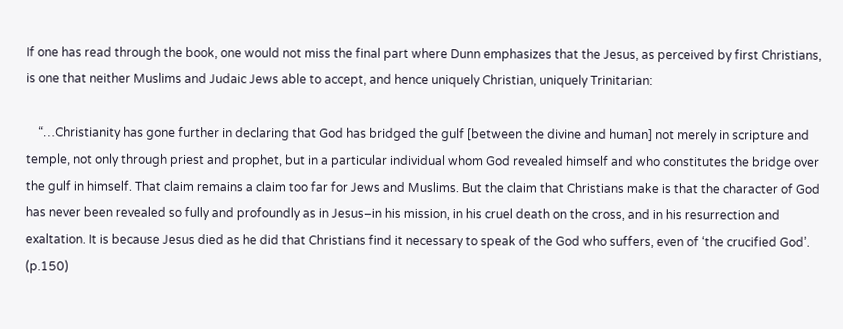If one has read through the book, one would not miss the final part where Dunn emphasizes that the Jesus, as perceived by first Christians, is one that neither Muslims and Judaic Jews able to accept, and hence uniquely Christian, uniquely Trinitarian:

    “…Christianity has gone further in declaring that God has bridged the gulf [between the divine and human] not merely in scripture and temple, not only through priest and prophet, but in a particular individual whom God revealed himself and who constitutes the bridge over the gulf in himself. That claim remains a claim too far for Jews and Muslims. But the claim that Christians make is that the character of God has never been revealed so fully and profoundly as in Jesus–in his mission, in his cruel death on the cross, and in his resurrection and exaltation. It is because Jesus died as he did that Christians find it necessary to speak of the God who suffers, even of ‘the crucified God’. (p.150)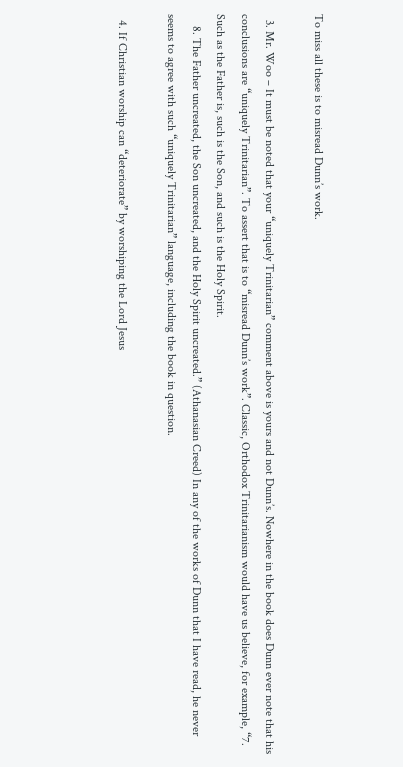To miss all these is to misread Dunn’s work.

  3. Mr. Woo – It must be noted that your “uniquely Trinitarian” comment above is yours and not Dunn’s. Nowhere in the book does Dunn ever note that his conclusions are “uniquely Trinitarian”. To assert that is to “misread Dunn’s work”. Classic, Orthodox Trinitarianism would have us believe, for example, “7. Such as the Father is, such is the Son, and such is the Holy Spirit.
    8. The Father uncreated, the Son uncreated, and the Holy Spirit uncreated.” (Athanasian Creed) In any of the works of Dunn that I have read, he never seems to agree with such “uniquely Trinitarian” language, including the book in question.

  4. If Christian worship can “deteriorate” by worshiping the Lord Jesus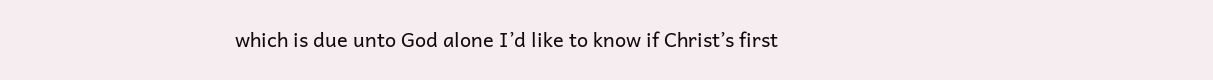which is due unto God alone I’d like to know if Christ’s first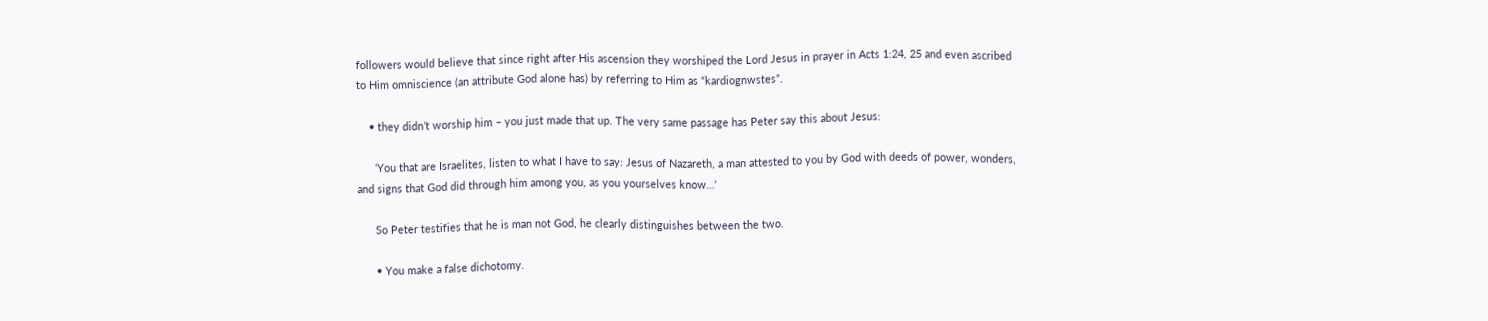followers would believe that since right after His ascension they worshiped the Lord Jesus in prayer in Acts 1:24, 25 and even ascribed to Him omniscience (an attribute God alone has) by referring to Him as “kardiognwstes”.

    • they didn’t worship him – you just made that up. The very same passage has Peter say this about Jesus:

      ‘You that are Israelites, listen to what I have to say: Jesus of Nazareth, a man attested to you by God with deeds of power, wonders, and signs that God did through him among you, as you yourselves know…’

      So Peter testifies that he is man not God, he clearly distinguishes between the two.

      • You make a false dichotomy.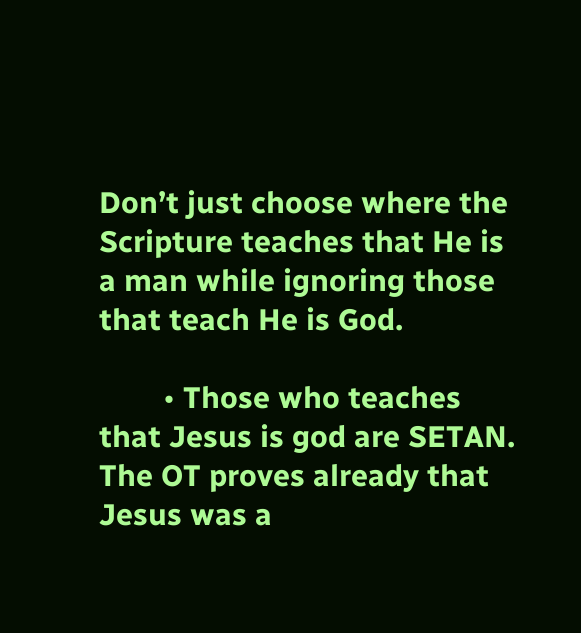Don’t just choose where the Scripture teaches that He is a man while ignoring those that teach He is God.

        • Those who teaches that Jesus is god are SETAN. The OT proves already that Jesus was a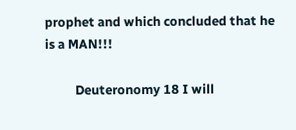prophet and which concluded that he is a MAN!!!

          Deuteronomy 18 I will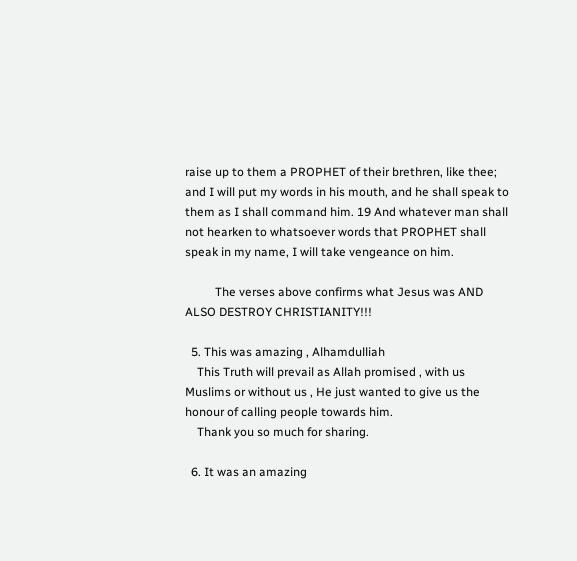raise up to them a PROPHET of their brethren, like thee; and I will put my words in his mouth, and he shall speak to them as I shall command him. 19 And whatever man shall not hearken to whatsoever words that PROPHET shall speak in my name, I will take vengeance on him.

          The verses above confirms what Jesus was AND ALSO DESTROY CHRISTIANITY!!!

  5. This was amazing , Alhamdulliah
    This Truth will prevail as Allah promised , with us Muslims or without us , He just wanted to give us the honour of calling people towards him.
    Thank you so much for sharing.

  6. It was an amazing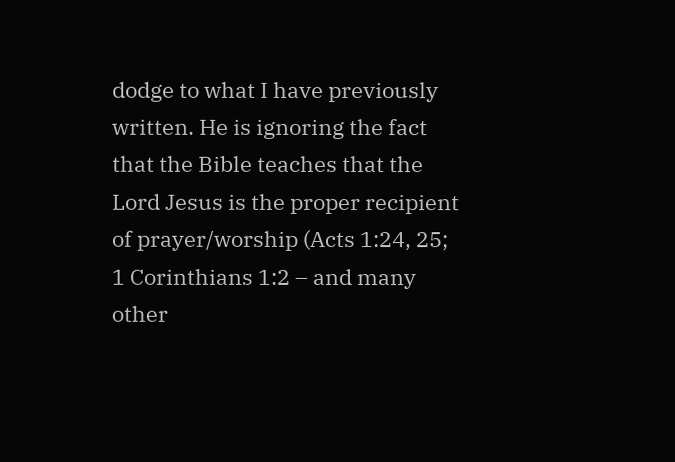dodge to what I have previously written. He is ignoring the fact that the Bible teaches that the Lord Jesus is the proper recipient of prayer/worship (Acts 1:24, 25; 1 Corinthians 1:2 – and many other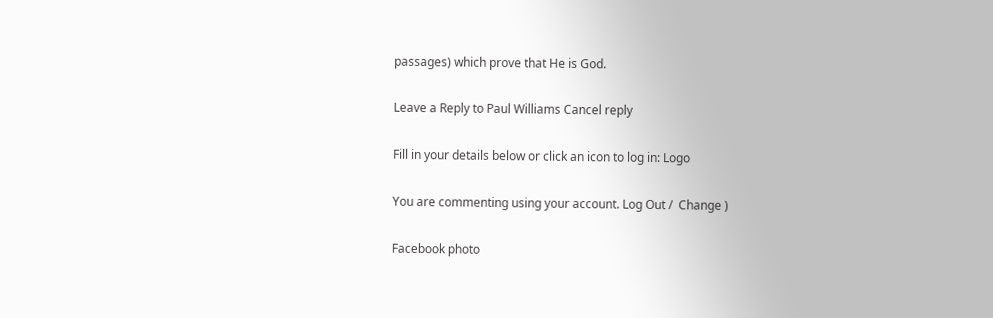passages) which prove that He is God.

Leave a Reply to Paul Williams Cancel reply

Fill in your details below or click an icon to log in: Logo

You are commenting using your account. Log Out /  Change )

Facebook photo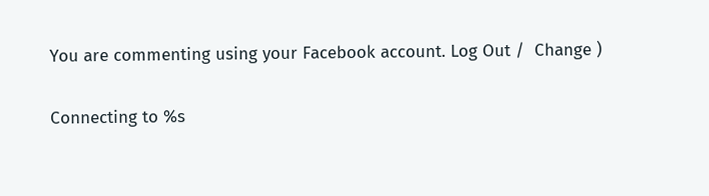You are commenting using your Facebook account. Log Out /  Change )

Connecting to %s